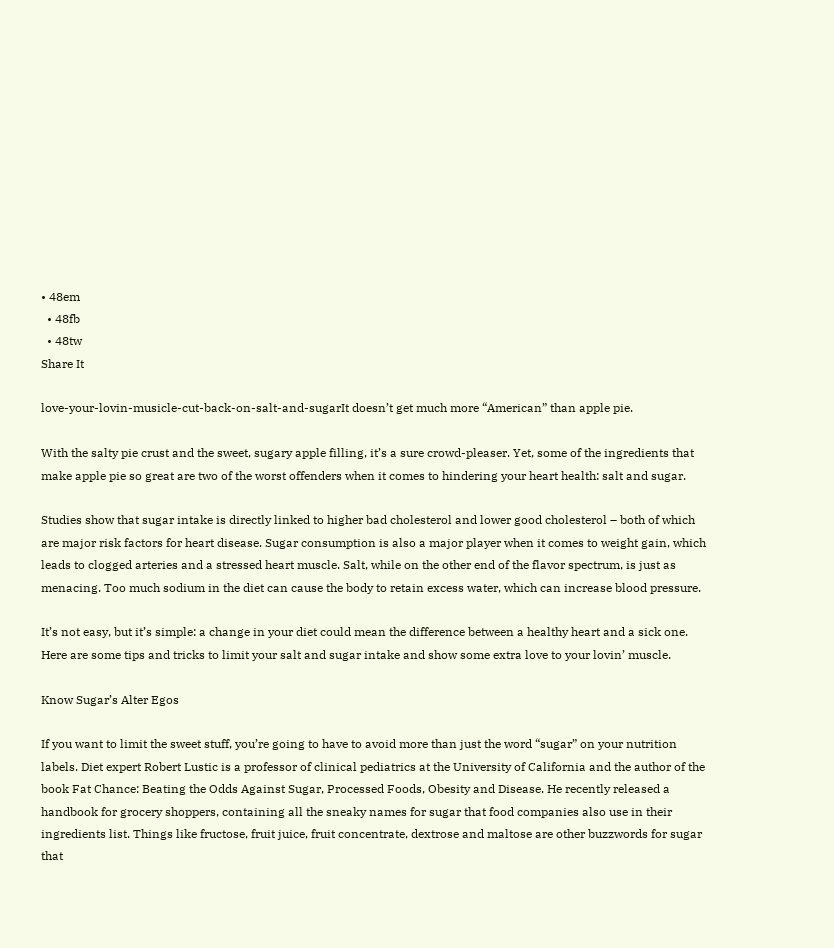• 48em
  • 48fb
  • 48tw
Share It

love-your-lovin-musicle-cut-back-on-salt-and-sugarIt doesn’t get much more “American” than apple pie.

With the salty pie crust and the sweet, sugary apple filling, it’s a sure crowd-pleaser. Yet, some of the ingredients that make apple pie so great are two of the worst offenders when it comes to hindering your heart health: salt and sugar.

Studies show that sugar intake is directly linked to higher bad cholesterol and lower good cholesterol – both of which are major risk factors for heart disease. Sugar consumption is also a major player when it comes to weight gain, which leads to clogged arteries and a stressed heart muscle. Salt, while on the other end of the flavor spectrum, is just as menacing. Too much sodium in the diet can cause the body to retain excess water, which can increase blood pressure.

It’s not easy, but it’s simple: a change in your diet could mean the difference between a healthy heart and a sick one. Here are some tips and tricks to limit your salt and sugar intake and show some extra love to your lovin’ muscle.

Know Sugar’s Alter Egos

If you want to limit the sweet stuff, you’re going to have to avoid more than just the word “sugar” on your nutrition labels. Diet expert Robert Lustic is a professor of clinical pediatrics at the University of California and the author of the book Fat Chance: Beating the Odds Against Sugar, Processed Foods, Obesity and Disease. He recently released a handbook for grocery shoppers, containing all the sneaky names for sugar that food companies also use in their ingredients list. Things like fructose, fruit juice, fruit concentrate, dextrose and maltose are other buzzwords for sugar that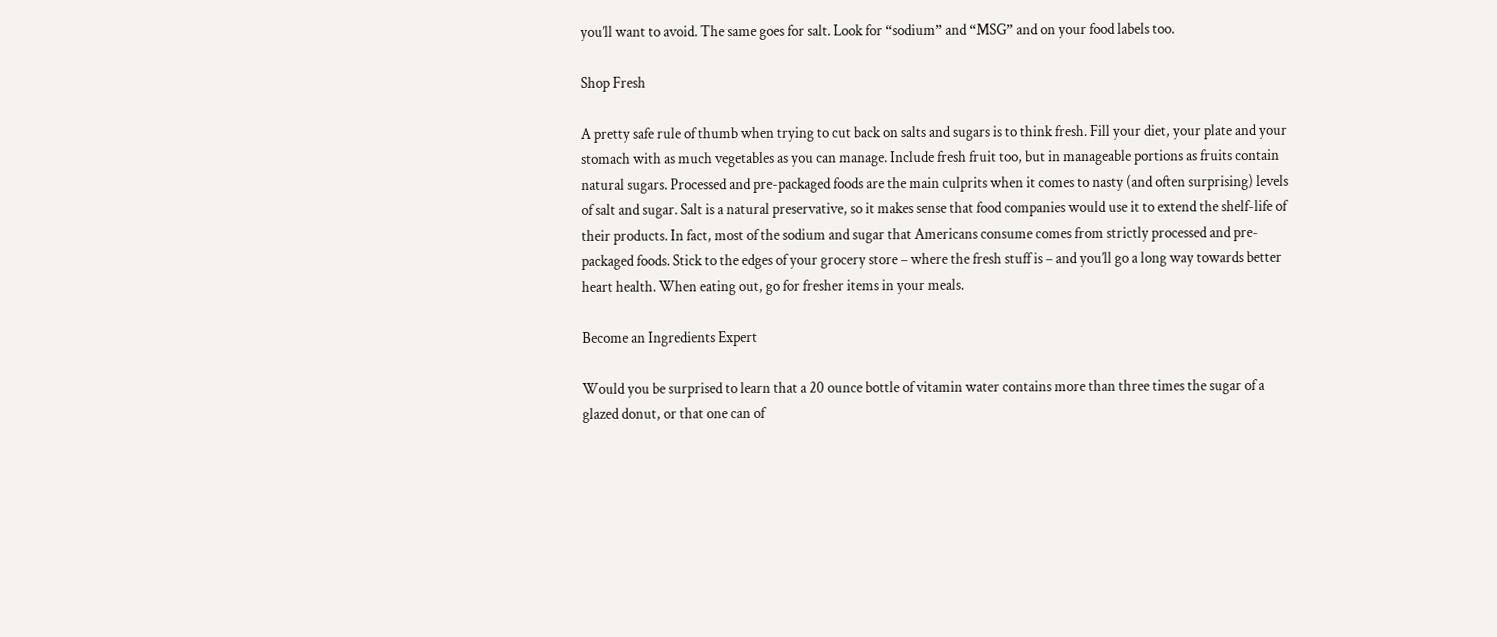you’ll want to avoid. The same goes for salt. Look for “sodium” and “MSG” and on your food labels too.

Shop Fresh

A pretty safe rule of thumb when trying to cut back on salts and sugars is to think fresh. Fill your diet, your plate and your stomach with as much vegetables as you can manage. Include fresh fruit too, but in manageable portions as fruits contain natural sugars. Processed and pre-packaged foods are the main culprits when it comes to nasty (and often surprising) levels of salt and sugar. Salt is a natural preservative, so it makes sense that food companies would use it to extend the shelf-life of their products. In fact, most of the sodium and sugar that Americans consume comes from strictly processed and pre-packaged foods. Stick to the edges of your grocery store – where the fresh stuff is – and you’ll go a long way towards better heart health. When eating out, go for fresher items in your meals.

Become an Ingredients Expert

Would you be surprised to learn that a 20 ounce bottle of vitamin water contains more than three times the sugar of a glazed donut, or that one can of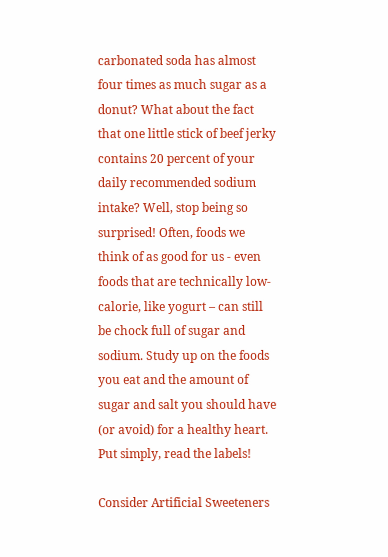carbonated soda has almost four times as much sugar as a donut? What about the fact that one little stick of beef jerky contains 20 percent of your daily recommended sodium intake? Well, stop being so surprised! Often, foods we think of as good for us - even foods that are technically low-calorie, like yogurt – can still be chock full of sugar and sodium. Study up on the foods you eat and the amount of sugar and salt you should have (or avoid) for a healthy heart. Put simply, read the labels!

Consider Artificial Sweeteners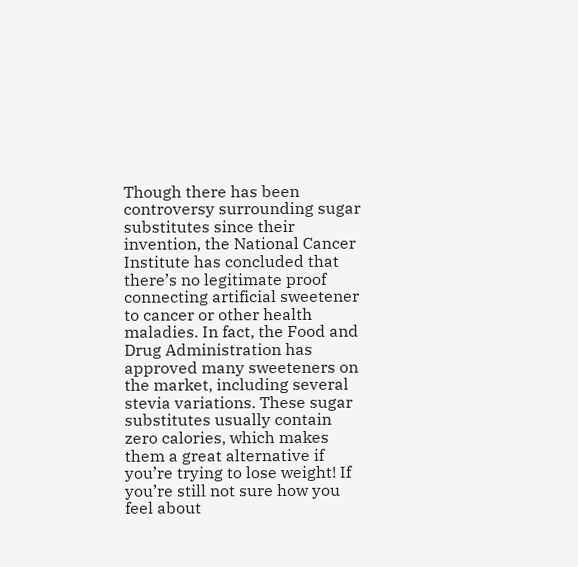Though there has been controversy surrounding sugar substitutes since their invention, the National Cancer Institute has concluded that there’s no legitimate proof connecting artificial sweetener to cancer or other health maladies. In fact, the Food and Drug Administration has approved many sweeteners on the market, including several stevia variations. These sugar substitutes usually contain zero calories, which makes them a great alternative if you’re trying to lose weight! If you’re still not sure how you feel about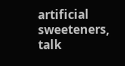artificial sweeteners, talk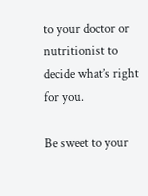to your doctor or nutritionist to decide what’s right for you.

Be sweet to your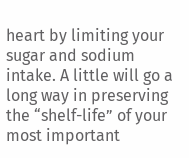heart by limiting your sugar and sodium intake. A little will go a long way in preserving the “shelf-life” of your most important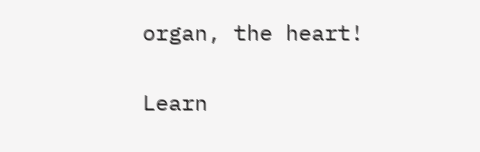organ, the heart!

Learn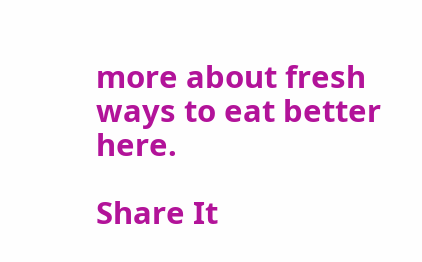more about fresh ways to eat better here.

Share It